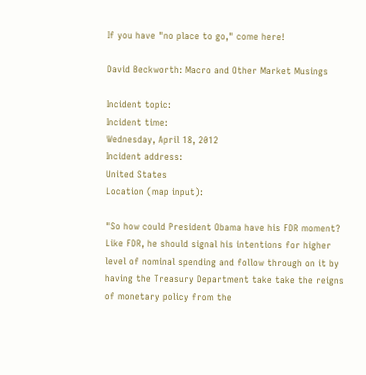If you have "no place to go," come here!

David Beckworth: Macro and Other Market Musings

Incident topic:
Incident time:
Wednesday, April 18, 2012
Incident address:
United States
Location (map input):

"So how could President Obama have his FDR moment? Like FDR, he should signal his intentions for higher level of nominal spending and follow through on it by having the Treasury Department take take the reigns of monetary policy from the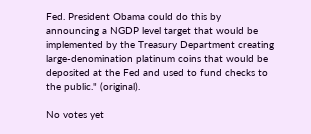Fed. President Obama could do this by announcing a NGDP level target that would be implemented by the Treasury Department creating large-denomination platinum coins that would be deposited at the Fed and used to fund checks to the public." (original).

No votes yet